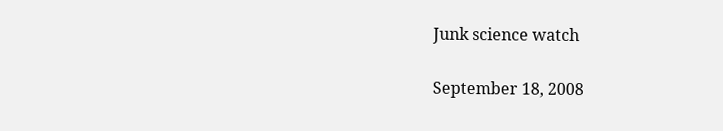Junk science watch

September 18, 2008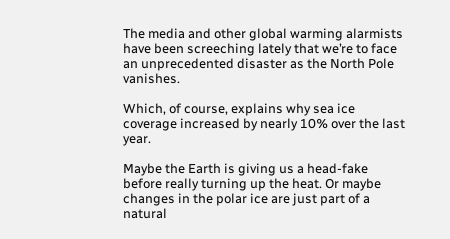The media and other global warming alarmists have been screeching lately that we’re to face an unprecedented disaster as the North Pole vanishes.

Which, of course, explains why sea ice coverage increased by nearly 10% over the last year.

Maybe the Earth is giving us a head-fake before really turning up the heat. Or maybe changes in the polar ice are just part of a natural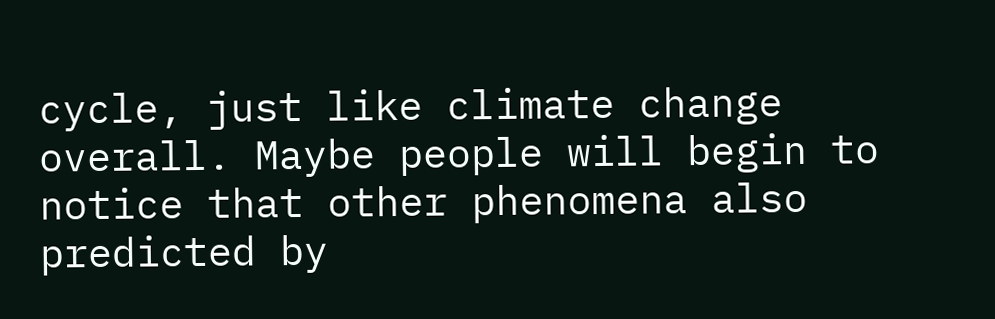cycle, just like climate change overall. Maybe people will begin to notice that other phenomena also predicted by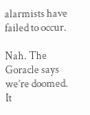alarmists have failed to occur.

Nah. The Goracle says we’re doomed. It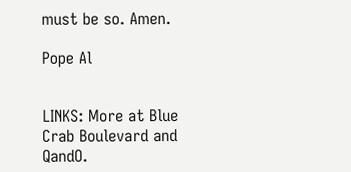must be so. Amen.

Pope Al


LINKS: More at Blue Crab Boulevard and QandO.